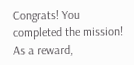Congrats! You completed the mission! As a reward,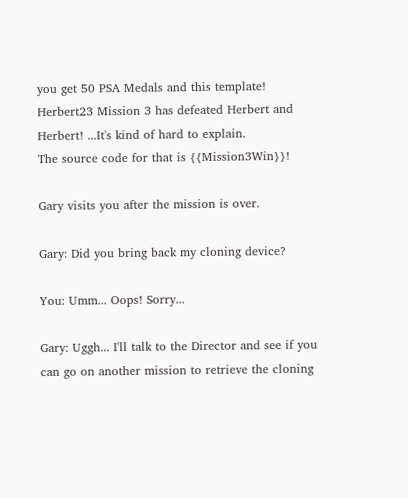you get 50 PSA Medals and this template!
Herbert23 Mission 3 has defeated Herbert and Herbert! ...It's kind of hard to explain.
The source code for that is {{Mission3Win}}!

Gary visits you after the mission is over.

Gary: Did you bring back my cloning device?

You: Umm... Oops! Sorry...

Gary: Uggh... I'll talk to the Director and see if you can go on another mission to retrieve the cloning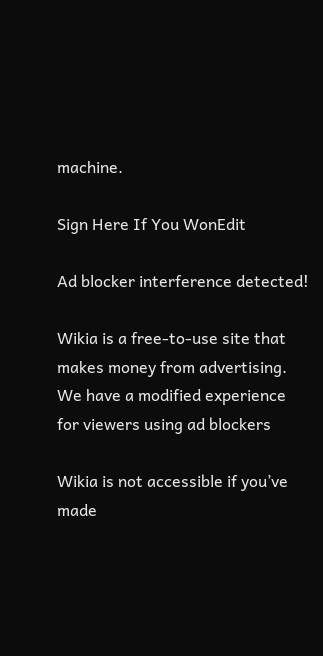machine.

Sign Here If You WonEdit

Ad blocker interference detected!

Wikia is a free-to-use site that makes money from advertising. We have a modified experience for viewers using ad blockers

Wikia is not accessible if you’ve made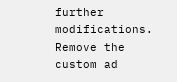further modifications. Remove the custom ad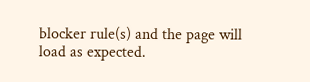blocker rule(s) and the page will load as expected.